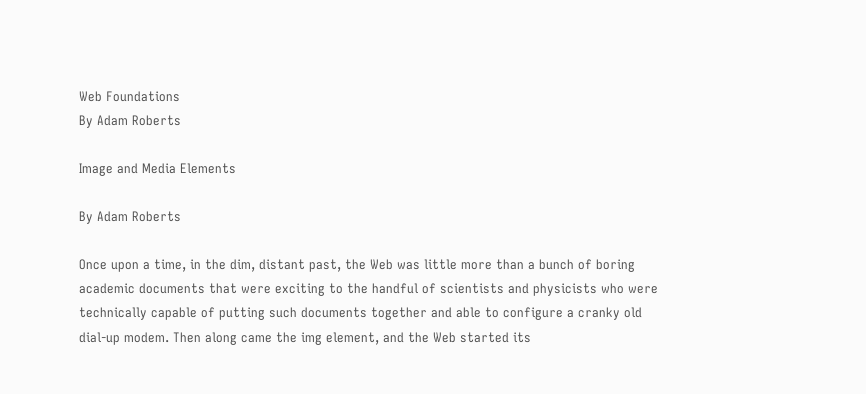Web Foundations
By Adam Roberts

Image and Media Elements

By Adam Roberts

Once upon a time, in the dim, distant past, the Web was little more than a bunch of boring academic documents that were exciting to the handful of scientists and physicists who were technically capable of putting such documents together and able to configure a cranky old dial-up modem. Then along came the img element, and the Web started its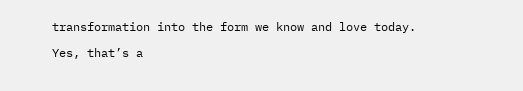transformation into the form we know and love today.

Yes, that’s a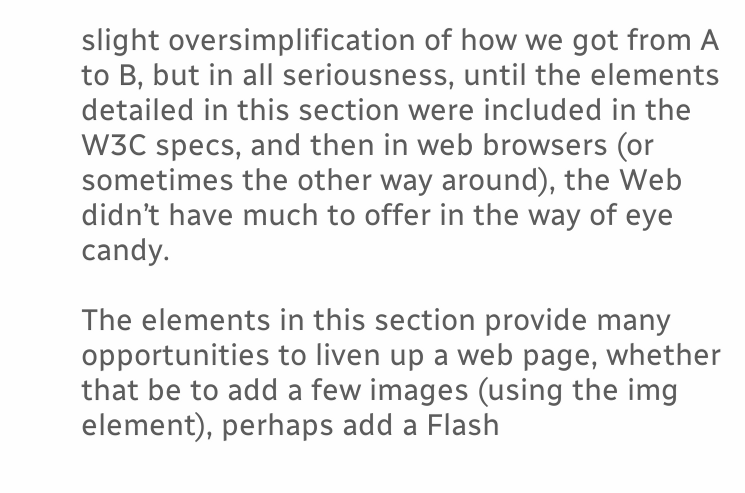slight oversimplification of how we got from A to B, but in all seriousness, until the elements detailed in this section were included in the W3C specs, and then in web browsers (or sometimes the other way around), the Web didn’t have much to offer in the way of eye candy.

The elements in this section provide many opportunities to liven up a web page, whether that be to add a few images (using the img element), perhaps add a Flash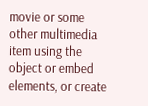movie or some other multimedia item using the object or embed elements, or create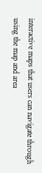interactive maps that users can navigate through using the map and area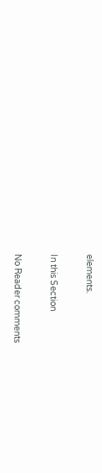elements.

In this Section

No Reader comments